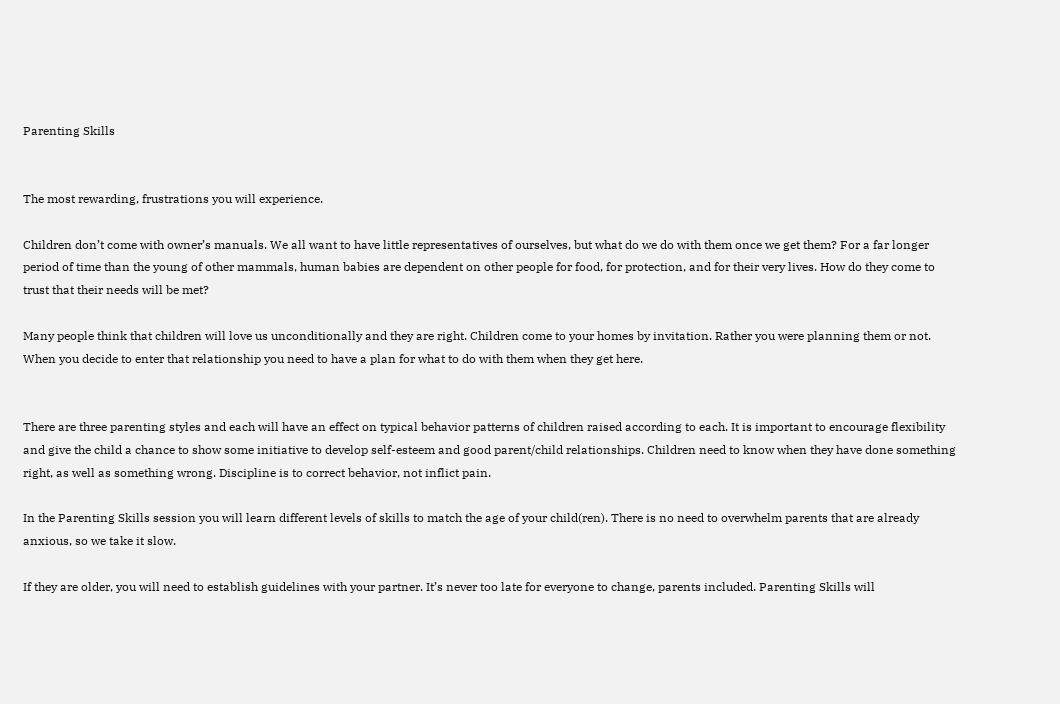Parenting Skills


The most rewarding, frustrations you will experience.

Children don’t come with owner’s manuals. We all want to have little representatives of ourselves, but what do we do with them once we get them? For a far longer period of time than the young of other mammals, human babies are dependent on other people for food, for protection, and for their very lives. How do they come to trust that their needs will be met?

Many people think that children will love us unconditionally and they are right. Children come to your homes by invitation. Rather you were planning them or not. When you decide to enter that relationship you need to have a plan for what to do with them when they get here.


There are three parenting styles and each will have an effect on typical behavior patterns of children raised according to each. It is important to encourage flexibility and give the child a chance to show some initiative to develop self-esteem and good parent/child relationships. Children need to know when they have done something right, as well as something wrong. Discipline is to correct behavior, not inflict pain.

In the Parenting Skills session you will learn different levels of skills to match the age of your child(ren). There is no need to overwhelm parents that are already anxious, so we take it slow.

If they are older, you will need to establish guidelines with your partner. It’s never too late for everyone to change, parents included. Parenting Skills will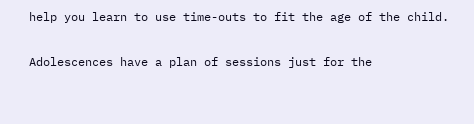help you learn to use time-outs to fit the age of the child.

Adolescences have a plan of sessions just for the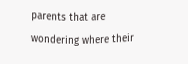parents that are wondering where their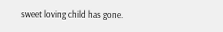sweet loving child has gone.